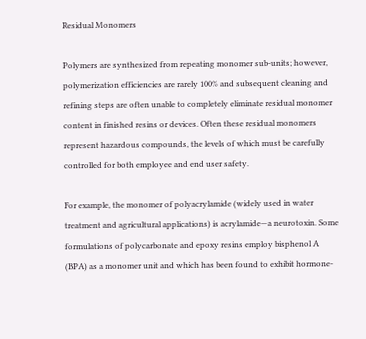Residual Monomers

Polymers are synthesized from repeating monomer sub-units; however, polymerization efficiencies are rarely 100% and subsequent cleaning and refining steps are often unable to completely eliminate residual monomer content in finished resins or devices. Often these residual monomers represent hazardous compounds, the levels of which must be carefully controlled for both employee and end user safety.

For example, the monomer of polyacrylamide (widely used in water treatment and agricultural applications) is acrylamide—a neurotoxin. Some formulations of polycarbonate and epoxy resins employ bisphenol A (BPA) as a monomer unit and which has been found to exhibit hormone-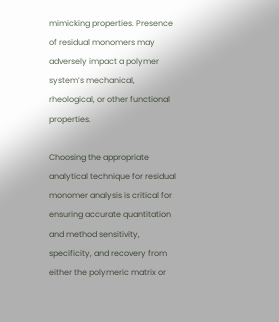mimicking properties. Presence of residual monomers may adversely impact a polymer system’s mechanical, rheological, or other functional properties.

Choosing the appropriate analytical technique for residual monomer analysis is critical for ensuring accurate quantitation and method sensitivity, specificity, and recovery from either the polymeric matrix or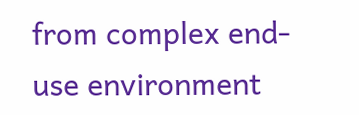from complex end-use environment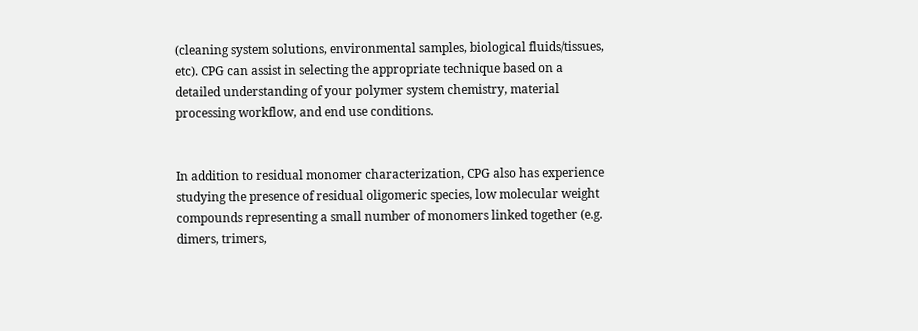(cleaning system solutions, environmental samples, biological fluids/tissues, etc). CPG can assist in selecting the appropriate technique based on a detailed understanding of your polymer system chemistry, material processing workflow, and end use conditions.


In addition to residual monomer characterization, CPG also has experience studying the presence of residual oligomeric species, low molecular weight compounds representing a small number of monomers linked together (e.g. dimers, trimers,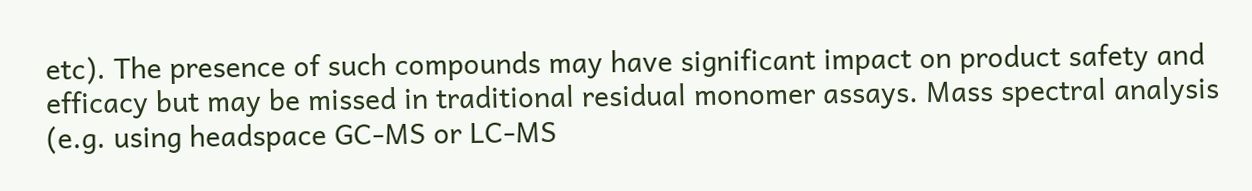etc). The presence of such compounds may have significant impact on product safety and efficacy but may be missed in traditional residual monomer assays. Mass spectral analysis (e.g. using headspace GC-MS or LC-MS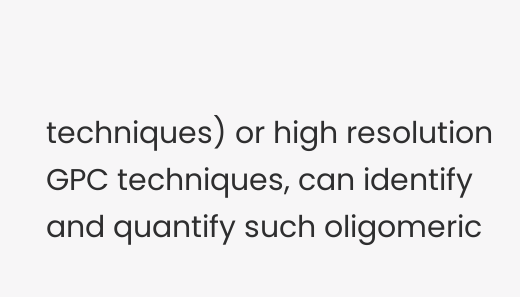techniques) or high resolution GPC techniques, can identify and quantify such oligomeric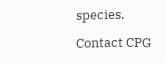species.

Contact CPG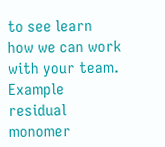to see learn how we can work with your team. Example residual monomer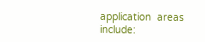application  areas include: